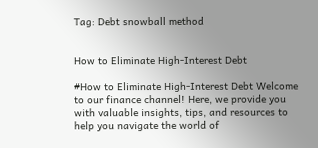Tag: Debt snowball method


How to Eliminate High-Interest Debt

#How to Eliminate High-Interest Debt Welcome to our finance channel! Here, we provide you with valuable insights, tips, and resources to help you navigate the world of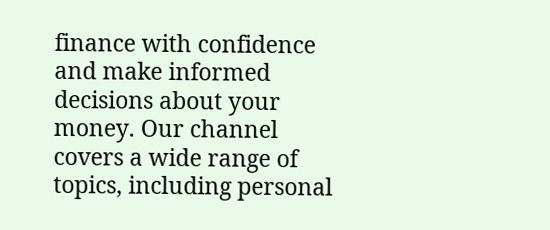finance with confidence and make informed decisions about your money. Our channel covers a wide range of topics, including personal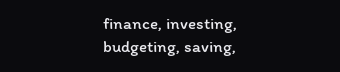finance, investing, budgeting, saving,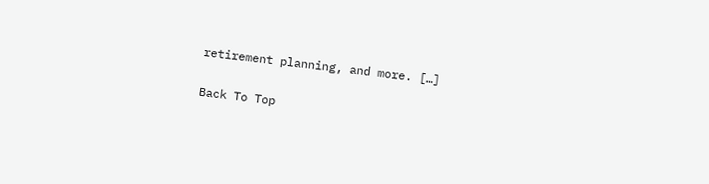retirement planning, and more. […]

Back To Top